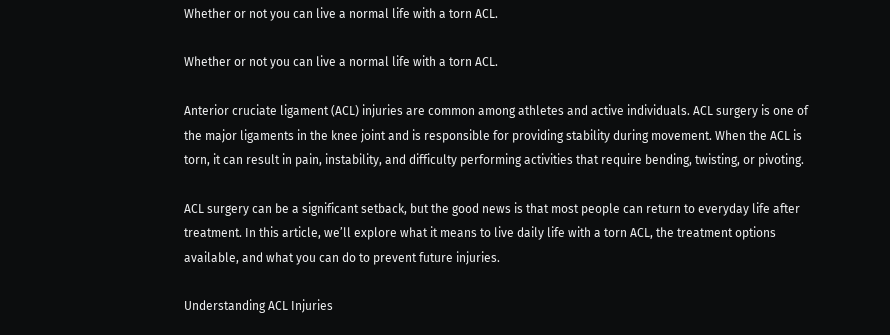Whether or not you can live a normal life with a torn ACL.

Whether or not you can live a normal life with a torn ACL.

Anterior cruciate ligament (ACL) injuries are common among athletes and active individuals. ACL surgery is one of the major ligaments in the knee joint and is responsible for providing stability during movement. When the ACL is torn, it can result in pain, instability, and difficulty performing activities that require bending, twisting, or pivoting.

ACL surgery can be a significant setback, but the good news is that most people can return to everyday life after treatment. In this article, we’ll explore what it means to live daily life with a torn ACL, the treatment options available, and what you can do to prevent future injuries.

Understanding ACL Injuries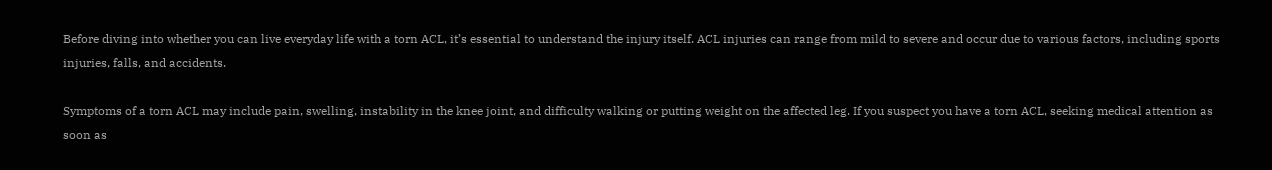Before diving into whether you can live everyday life with a torn ACL, it’s essential to understand the injury itself. ACL injuries can range from mild to severe and occur due to various factors, including sports injuries, falls, and accidents.

Symptoms of a torn ACL may include pain, swelling, instability in the knee joint, and difficulty walking or putting weight on the affected leg. If you suspect you have a torn ACL, seeking medical attention as soon as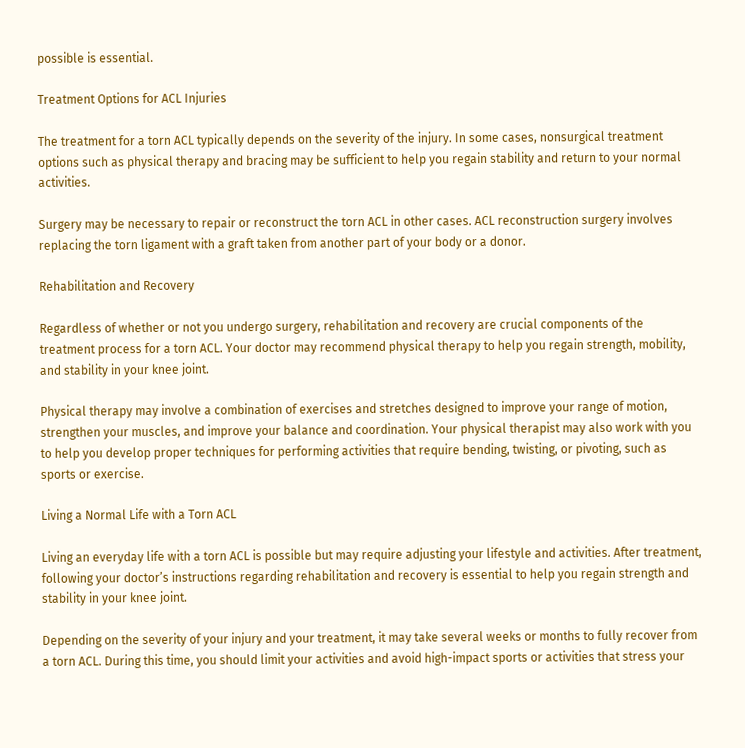possible is essential.

Treatment Options for ACL Injuries

The treatment for a torn ACL typically depends on the severity of the injury. In some cases, nonsurgical treatment options such as physical therapy and bracing may be sufficient to help you regain stability and return to your normal activities.

Surgery may be necessary to repair or reconstruct the torn ACL in other cases. ACL reconstruction surgery involves replacing the torn ligament with a graft taken from another part of your body or a donor.

Rehabilitation and Recovery

Regardless of whether or not you undergo surgery, rehabilitation and recovery are crucial components of the treatment process for a torn ACL. Your doctor may recommend physical therapy to help you regain strength, mobility, and stability in your knee joint.

Physical therapy may involve a combination of exercises and stretches designed to improve your range of motion, strengthen your muscles, and improve your balance and coordination. Your physical therapist may also work with you to help you develop proper techniques for performing activities that require bending, twisting, or pivoting, such as sports or exercise.

Living a Normal Life with a Torn ACL

Living an everyday life with a torn ACL is possible but may require adjusting your lifestyle and activities. After treatment, following your doctor’s instructions regarding rehabilitation and recovery is essential to help you regain strength and stability in your knee joint.

Depending on the severity of your injury and your treatment, it may take several weeks or months to fully recover from a torn ACL. During this time, you should limit your activities and avoid high-impact sports or activities that stress your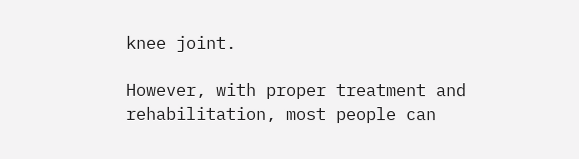knee joint.

However, with proper treatment and rehabilitation, most people can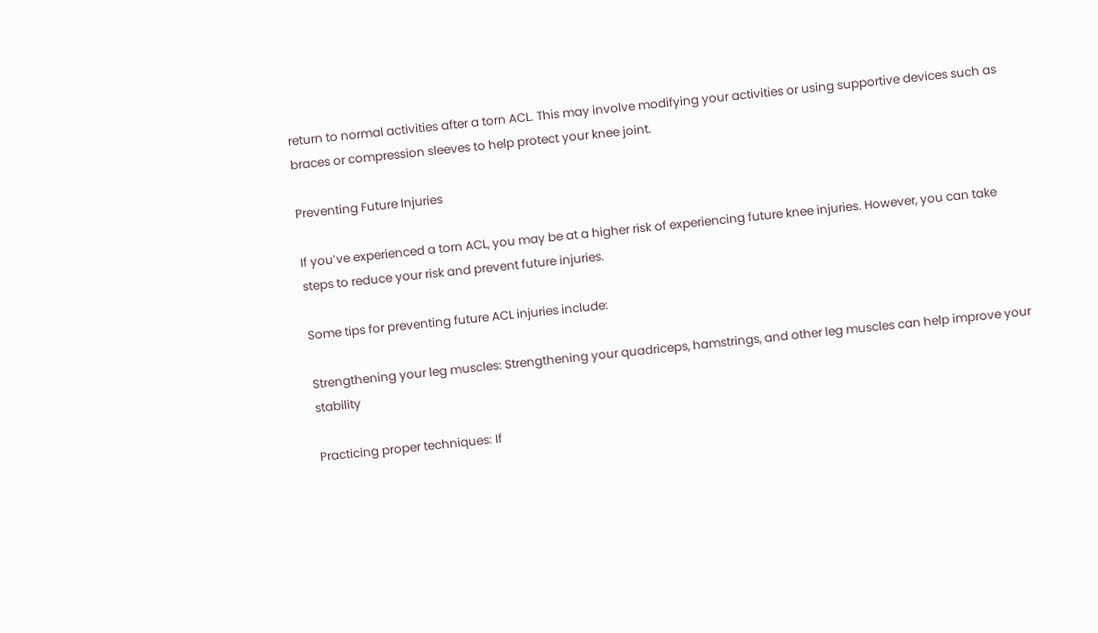return to normal activities after a torn ACL. This may involve modifying your activities or using supportive devices such as braces or compression sleeves to help protect your knee joint.

Preventing Future Injuries

If you’ve experienced a torn ACL, you may be at a higher risk of experiencing future knee injuries. However, you can take steps to reduce your risk and prevent future injuries.

Some tips for preventing future ACL injuries include:

Strengthening your leg muscles: Strengthening your quadriceps, hamstrings, and other leg muscles can help improve your stability

Practicing proper techniques: If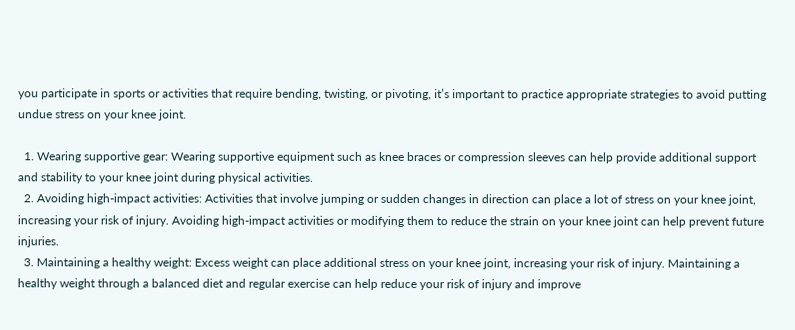you participate in sports or activities that require bending, twisting, or pivoting, it’s important to practice appropriate strategies to avoid putting undue stress on your knee joint.

  1. Wearing supportive gear: Wearing supportive equipment such as knee braces or compression sleeves can help provide additional support and stability to your knee joint during physical activities.
  2. Avoiding high-impact activities: Activities that involve jumping or sudden changes in direction can place a lot of stress on your knee joint, increasing your risk of injury. Avoiding high-impact activities or modifying them to reduce the strain on your knee joint can help prevent future injuries.
  3. Maintaining a healthy weight: Excess weight can place additional stress on your knee joint, increasing your risk of injury. Maintaining a healthy weight through a balanced diet and regular exercise can help reduce your risk of injury and improve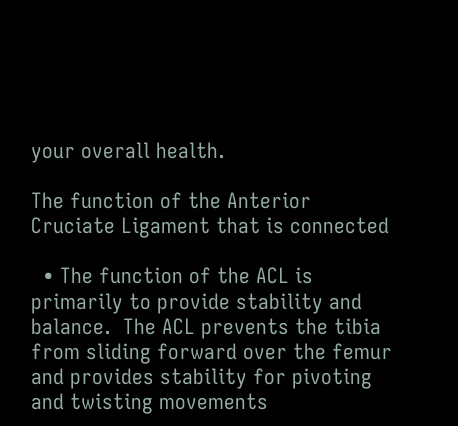your overall health.

The function of the Anterior Cruciate Ligament that is connected

  • The function of the ACL is primarily to provide stability and balance.  The ACL prevents the tibia from sliding forward over the femur and provides stability for pivoting and twisting movements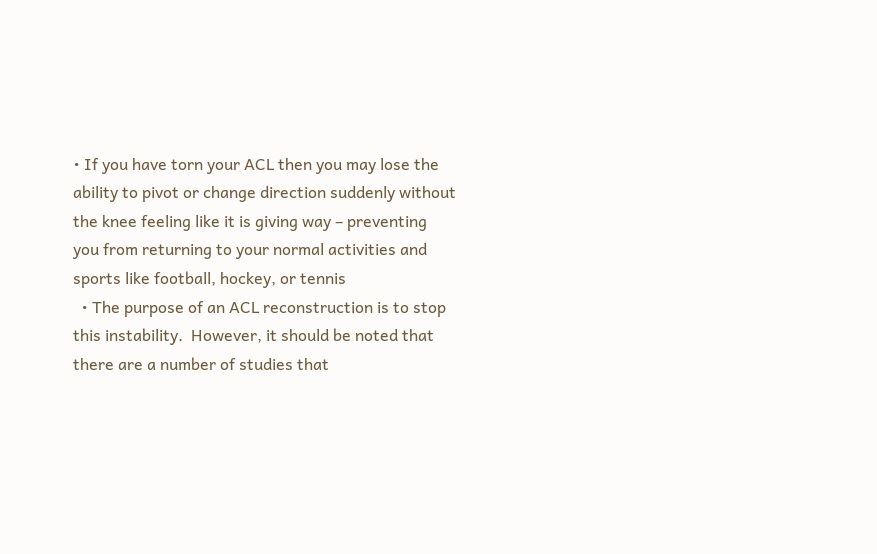• If you have torn your ACL then you may lose the ability to pivot or change direction suddenly without the knee feeling like it is giving way – preventing you from returning to your normal activities and sports like football, hockey, or tennis
  • The purpose of an ACL reconstruction is to stop this instability.  However, it should be noted that there are a number of studies that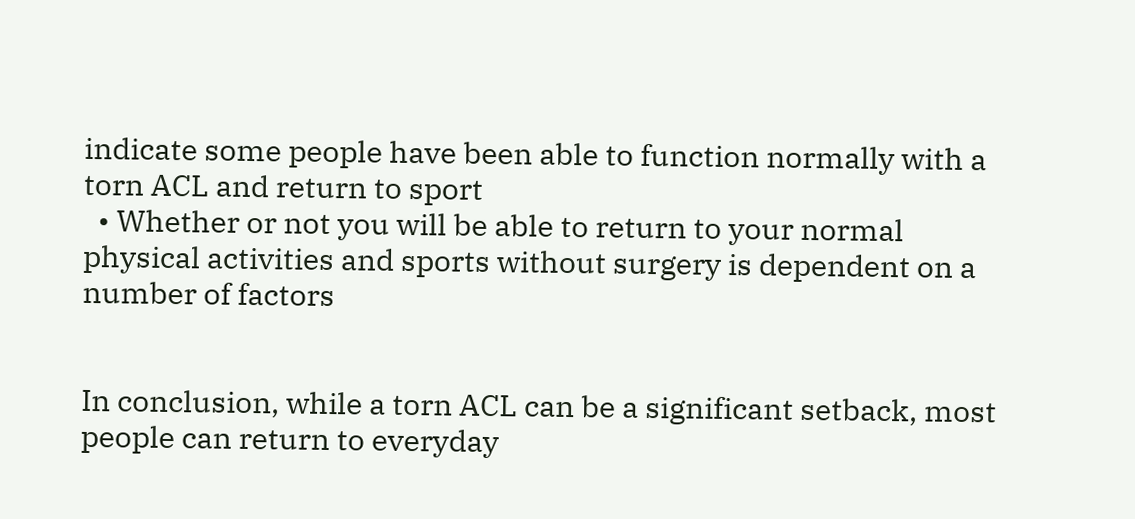indicate some people have been able to function normally with a torn ACL and return to sport
  • Whether or not you will be able to return to your normal physical activities and sports without surgery is dependent on a number of factors


In conclusion, while a torn ACL can be a significant setback, most people can return to everyday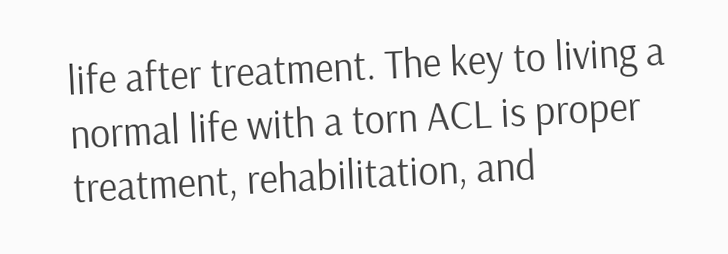life after treatment. The key to living a normal life with a torn ACL is proper treatment, rehabilitation, and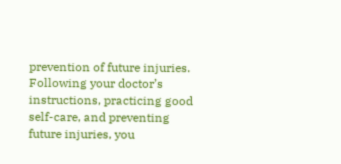prevention of future injuries. Following your doctor’s instructions, practicing good self-care, and preventing future injuries, you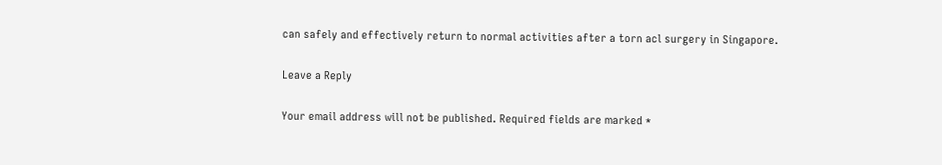can safely and effectively return to normal activities after a torn acl surgery in Singapore.

Leave a Reply

Your email address will not be published. Required fields are marked *